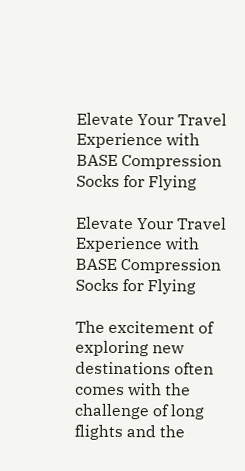Elevate Your Travel Experience with BASE Compression Socks for Flying

Elevate Your Travel Experience with BASE Compression Socks for Flying

The excitement of exploring new destinations often comes with the challenge of long flights and the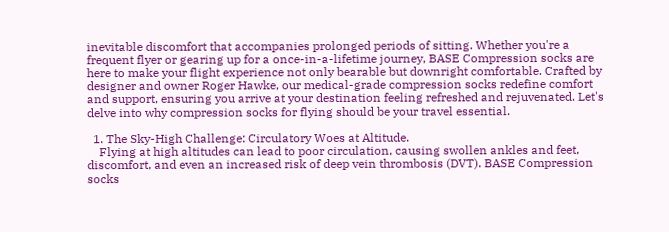inevitable discomfort that accompanies prolonged periods of sitting. Whether you're a frequent flyer or gearing up for a once-in-a-lifetime journey, BASE Compression socks are here to make your flight experience not only bearable but downright comfortable. Crafted by designer and owner Roger Hawke, our medical-grade compression socks redefine comfort and support, ensuring you arrive at your destination feeling refreshed and rejuvenated. Let's delve into why compression socks for flying should be your travel essential.

  1. The Sky-High Challenge: Circulatory Woes at Altitude.
    Flying at high altitudes can lead to poor circulation, causing swollen ankles and feet, discomfort, and even an increased risk of deep vein thrombosis (DVT). BASE Compression socks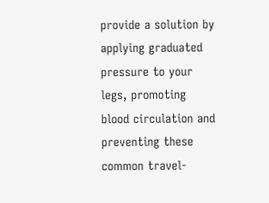provide a solution by applying graduated pressure to your legs, promoting blood circulation and preventing these common travel-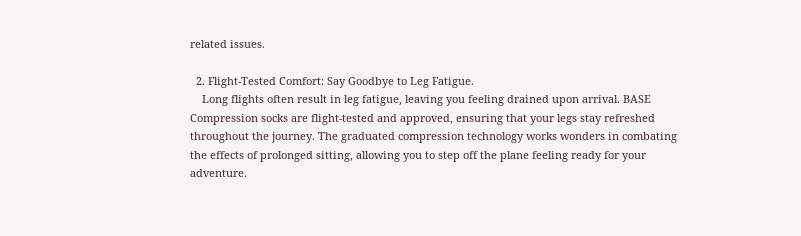related issues.

  2. Flight-Tested Comfort: Say Goodbye to Leg Fatigue.
    Long flights often result in leg fatigue, leaving you feeling drained upon arrival. BASE Compression socks are flight-tested and approved, ensuring that your legs stay refreshed throughout the journey. The graduated compression technology works wonders in combating the effects of prolonged sitting, allowing you to step off the plane feeling ready for your adventure.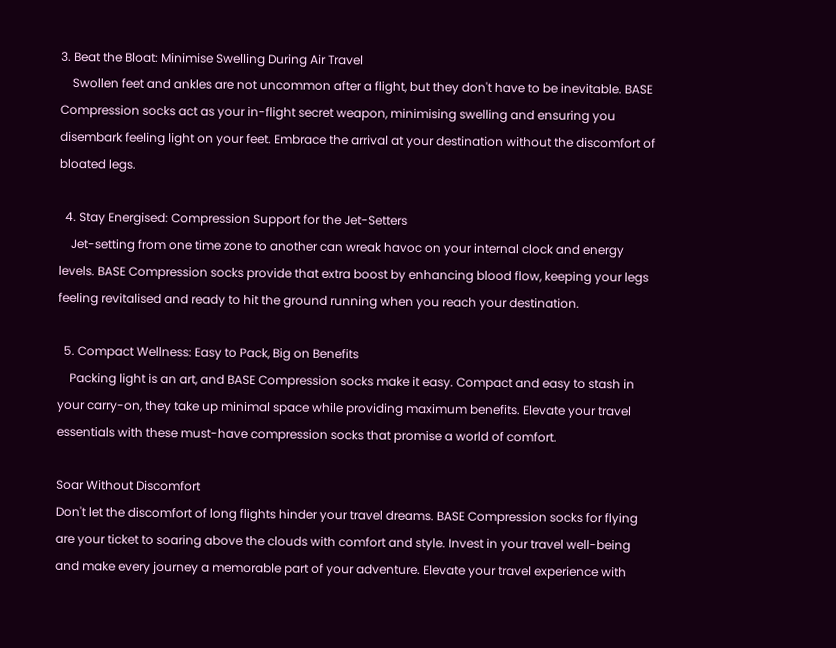3. Beat the Bloat: Minimise Swelling During Air Travel
    Swollen feet and ankles are not uncommon after a flight, but they don't have to be inevitable. BASE Compression socks act as your in-flight secret weapon, minimising swelling and ensuring you disembark feeling light on your feet. Embrace the arrival at your destination without the discomfort of bloated legs.

  4. Stay Energised: Compression Support for the Jet-Setters
    Jet-setting from one time zone to another can wreak havoc on your internal clock and energy levels. BASE Compression socks provide that extra boost by enhancing blood flow, keeping your legs feeling revitalised and ready to hit the ground running when you reach your destination.

  5. Compact Wellness: Easy to Pack, Big on Benefits
    Packing light is an art, and BASE Compression socks make it easy. Compact and easy to stash in your carry-on, they take up minimal space while providing maximum benefits. Elevate your travel essentials with these must-have compression socks that promise a world of comfort.

Soar Without Discomfort
Don't let the discomfort of long flights hinder your travel dreams. BASE Compression socks for flying are your ticket to soaring above the clouds with comfort and style. Invest in your travel well-being and make every journey a memorable part of your adventure. Elevate your travel experience with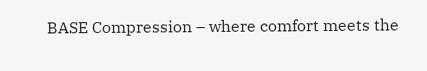BASE Compression – where comfort meets the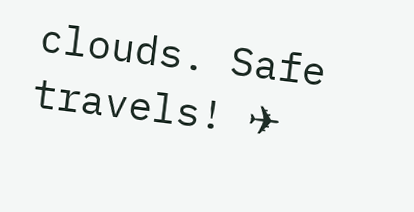clouds. Safe travels! ✈